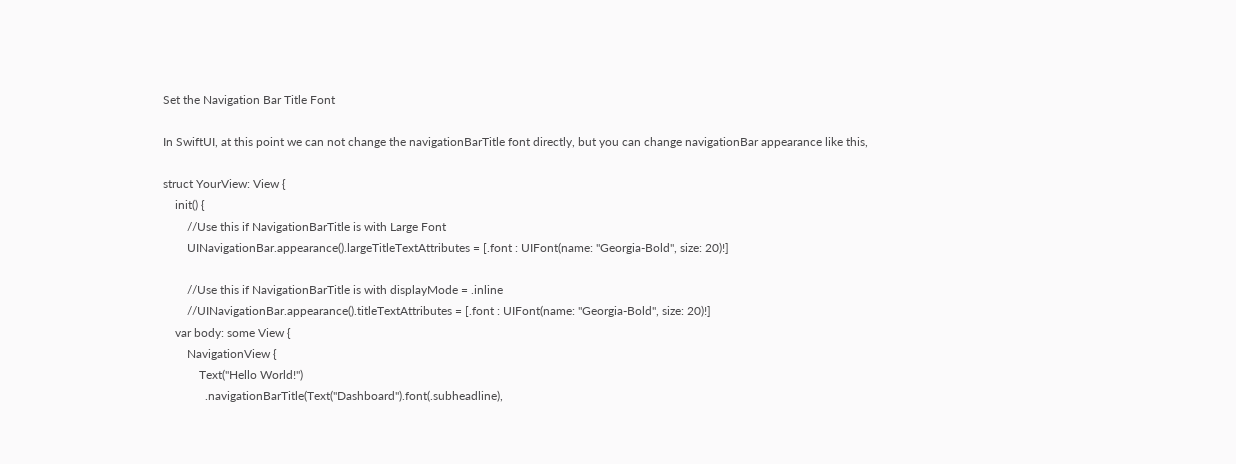Set the Navigation Bar Title Font

In SwiftUI, at this point we can not change the navigationBarTitle font directly, but you can change navigationBar appearance like this,

struct YourView: View {
    init() {
        //Use this if NavigationBarTitle is with Large Font
        UINavigationBar.appearance().largeTitleTextAttributes = [.font : UIFont(name: "Georgia-Bold", size: 20)!]

        //Use this if NavigationBarTitle is with displayMode = .inline
        //UINavigationBar.appearance().titleTextAttributes = [.font : UIFont(name: "Georgia-Bold", size: 20)!]
    var body: some View {
        NavigationView {
            Text("Hello World!")
              .navigationBarTitle(Text("Dashboard").font(.subheadline),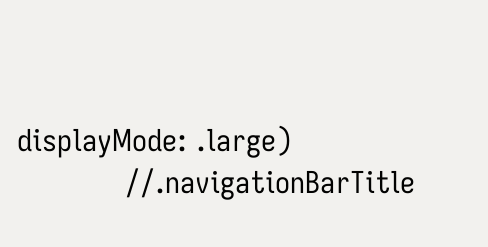displayMode: .large)
            //.navigationBarTitle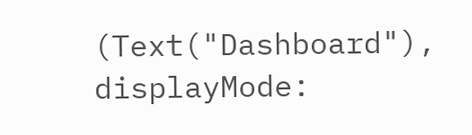(Text("Dashboard"), displayMode: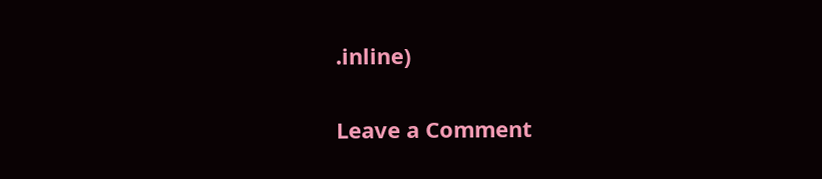.inline)

Leave a Comment